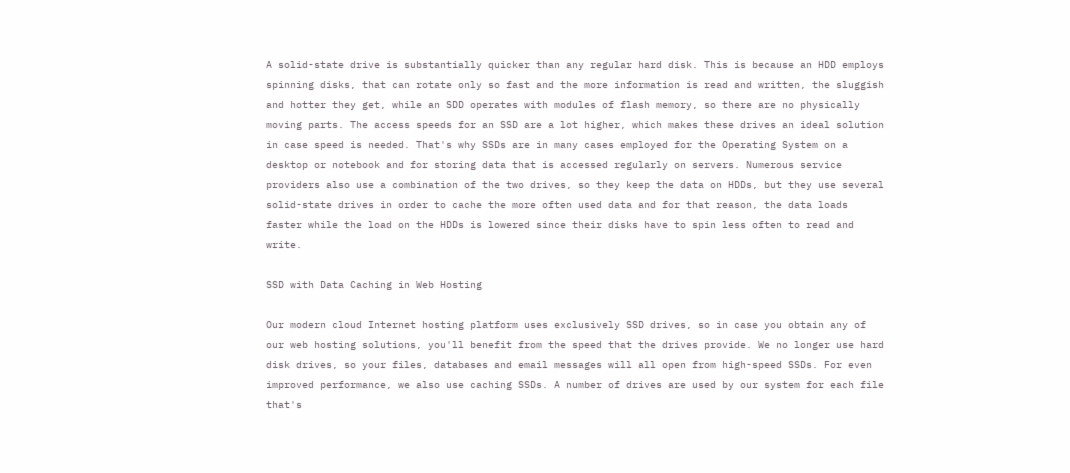A solid-state drive is substantially quicker than any regular hard disk. This is because an HDD employs spinning disks, that can rotate only so fast and the more information is read and written, the sluggish and hotter they get, while an SDD operates with modules of flash memory, so there are no physically moving parts. The access speeds for an SSD are a lot higher, which makes these drives an ideal solution in case speed is needed. That's why SSDs are in many cases employed for the Operating System on a desktop or notebook and for storing data that is accessed regularly on servers. Numerous service providers also use a combination of the two drives, so they keep the data on HDDs, but they use several solid-state drives in order to cache the more often used data and for that reason, the data loads faster while the load on the HDDs is lowered since their disks have to spin less often to read and write.

SSD with Data Caching in Web Hosting

Our modern cloud Internet hosting platform uses exclusively SSD drives, so in case you obtain any of our web hosting solutions, you'll benefit from the speed that the drives provide. We no longer use hard disk drives, so your files, databases and email messages will all open from high-speed SSDs. For even improved performance, we also use caching SSDs. A number of drives are used by our system for each file that's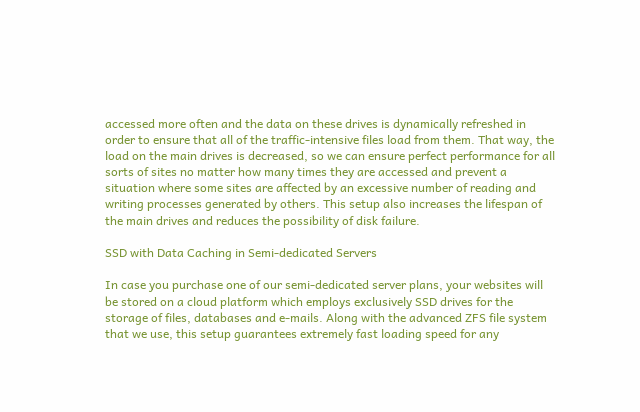accessed more often and the data on these drives is dynamically refreshed in order to ensure that all of the traffic-intensive files load from them. That way, the load on the main drives is decreased, so we can ensure perfect performance for all sorts of sites no matter how many times they are accessed and prevent a situation where some sites are affected by an excessive number of reading and writing processes generated by others. This setup also increases the lifespan of the main drives and reduces the possibility of disk failure.

SSD with Data Caching in Semi-dedicated Servers

In case you purchase one of our semi-dedicated server plans, your websites will be stored on a cloud platform which employs exclusively SSD drives for the storage of files, databases and e-mails. Along with the advanced ZFS file system that we use, this setup guarantees extremely fast loading speed for any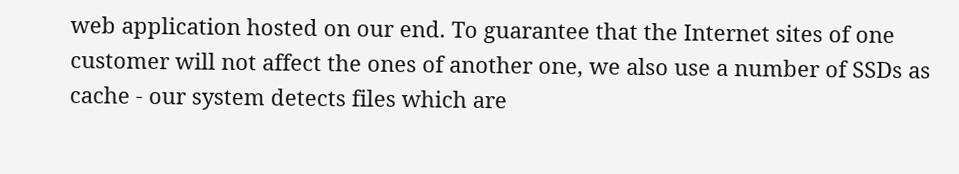web application hosted on our end. To guarantee that the Internet sites of one customer will not affect the ones of another one, we also use a number of SSDs as cache - our system detects files which are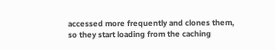accessed more frequently and clones them, so they start loading from the caching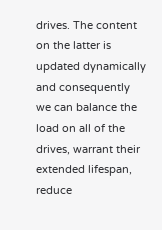drives. The content on the latter is updated dynamically and consequently we can balance the load on all of the drives, warrant their extended lifespan, reduce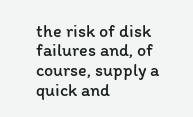the risk of disk failures and, of course, supply a quick and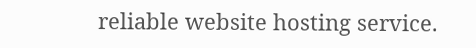reliable website hosting service.